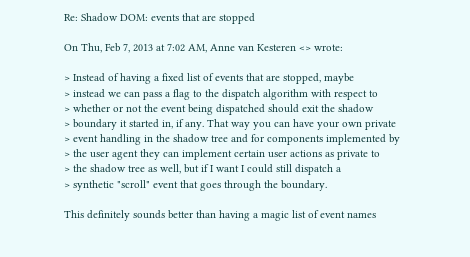Re: Shadow DOM: events that are stopped

On Thu, Feb 7, 2013 at 7:02 AM, Anne van Kesteren <> wrote:

> Instead of having a fixed list of events that are stopped, maybe
> instead we can pass a flag to the dispatch algorithm with respect to
> whether or not the event being dispatched should exit the shadow
> boundary it started in, if any. That way you can have your own private
> event handling in the shadow tree and for components implemented by
> the user agent they can implement certain user actions as private to
> the shadow tree as well, but if I want I could still dispatch a
> synthetic "scroll" event that goes through the boundary.

This definitely sounds better than having a magic list of event names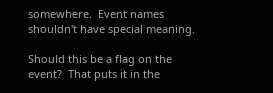somewhere.  Event names shouldn't have special meaning.

Should this be a flag on the event?  That puts it in the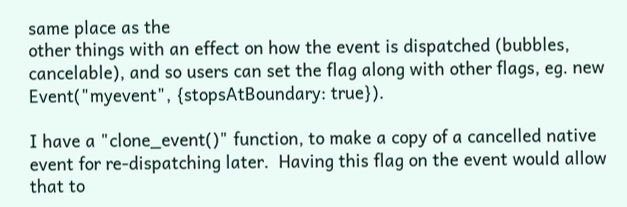same place as the
other things with an effect on how the event is dispatched (bubbles,
cancelable), and so users can set the flag along with other flags, eg. new
Event("myevent", {stopsAtBoundary: true}).

I have a "clone_event()" function, to make a copy of a cancelled native
event for re-dispatching later.  Having this flag on the event would allow
that to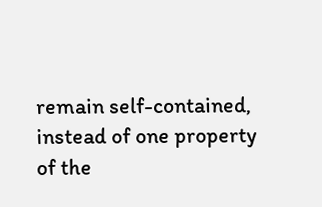remain self-contained, instead of one property of the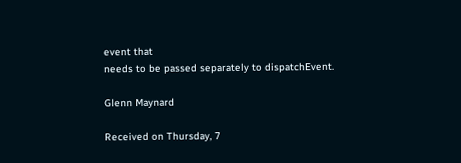event that
needs to be passed separately to dispatchEvent.

Glenn Maynard

Received on Thursday, 7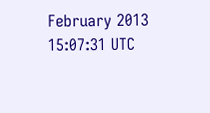February 2013 15:07:31 UTC